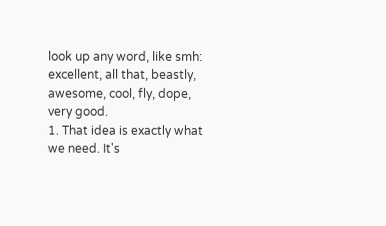look up any word, like smh:
excellent, all that, beastly, awesome, cool, fly, dope, very good.
1. That idea is exactly what we need. It's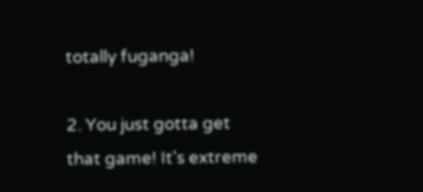totally fuganga!

2. You just gotta get that game! It's extreme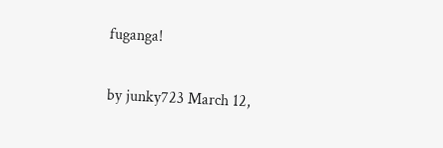fuganga!

by junky723 March 12,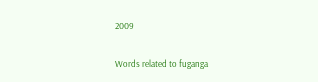2009

Words related to fuganga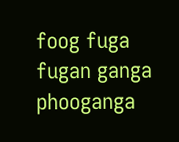foog fuga fugan ganga phooganga